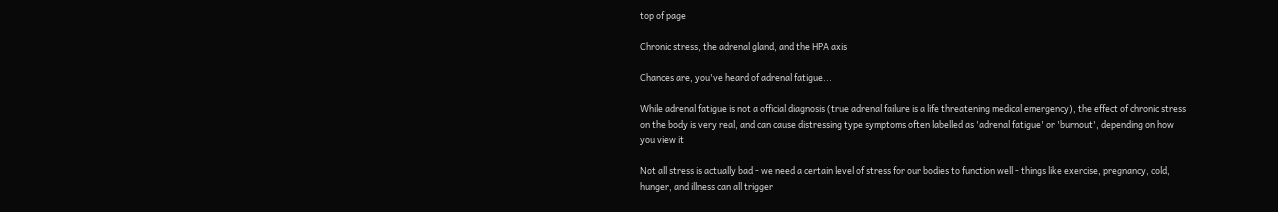top of page

Chronic stress, the adrenal gland, and the HPA axis

Chances are, you've heard of adrenal fatigue...

While adrenal fatigue is not a official diagnosis (true adrenal failure is a life threatening medical emergency), the effect of chronic stress on the body is very real, and can cause distressing type symptoms often labelled as 'adrenal fatigue' or 'burnout', depending on how you view it

Not all stress is actually bad - we need a certain level of stress for our bodies to function well - things like exercise, pregnancy, cold, hunger, and illness can all trigger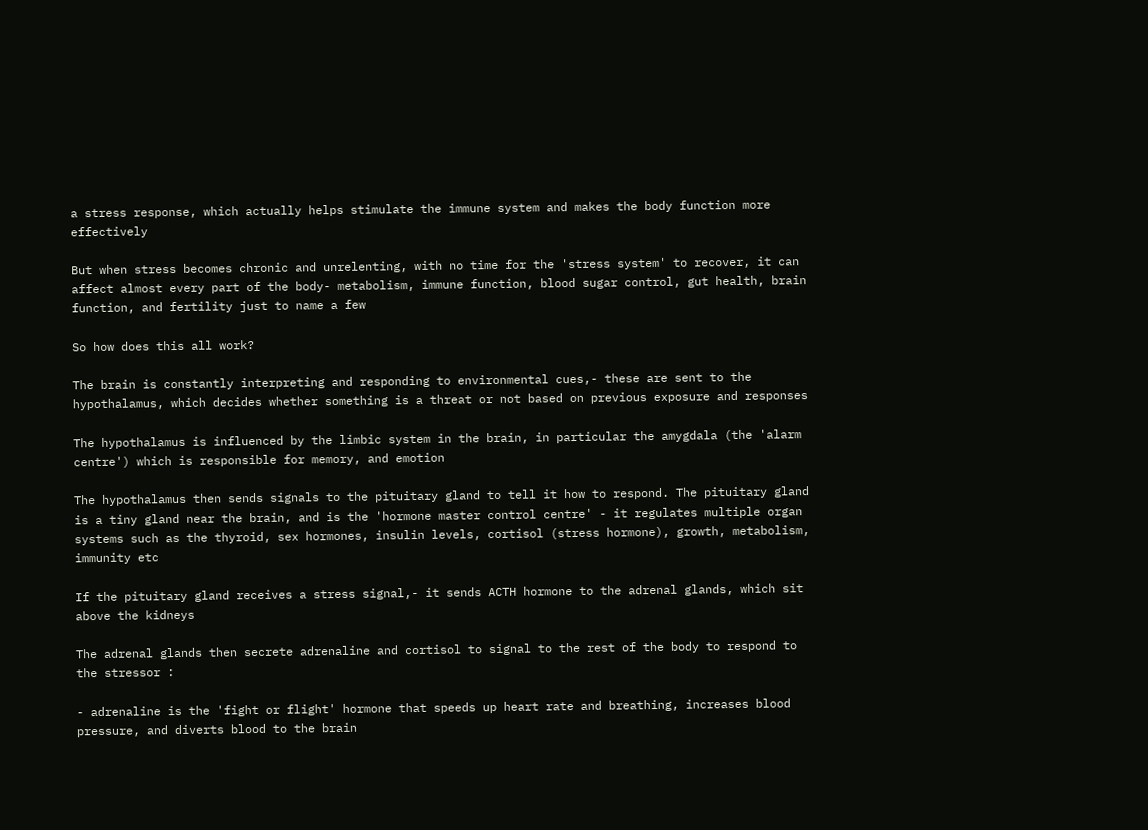a stress response, which actually helps stimulate the immune system and makes the body function more effectively

But when stress becomes chronic and unrelenting, with no time for the 'stress system' to recover, it can affect almost every part of the body- metabolism, immune function, blood sugar control, gut health, brain function, and fertility just to name a few

So how does this all work?

The brain is constantly interpreting and responding to environmental cues,- these are sent to the hypothalamus, which decides whether something is a threat or not based on previous exposure and responses

The hypothalamus is influenced by the limbic system in the brain, in particular the amygdala (the 'alarm centre') which is responsible for memory, and emotion

The hypothalamus then sends signals to the pituitary gland to tell it how to respond. The pituitary gland is a tiny gland near the brain, and is the 'hormone master control centre' - it regulates multiple organ systems such as the thyroid, sex hormones, insulin levels, cortisol (stress hormone), growth, metabolism, immunity etc

If the pituitary gland receives a stress signal,- it sends ACTH hormone to the adrenal glands, which sit above the kidneys

The adrenal glands then secrete adrenaline and cortisol to signal to the rest of the body to respond to the stressor :

- adrenaline is the 'fight or flight' hormone that speeds up heart rate and breathing, increases blood pressure, and diverts blood to the brain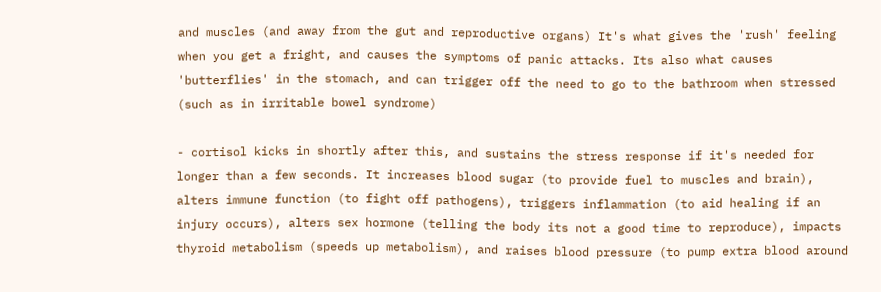and muscles (and away from the gut and reproductive organs) It's what gives the 'rush' feeling when you get a fright, and causes the symptoms of panic attacks. Its also what causes 'butterflies' in the stomach, and can trigger off the need to go to the bathroom when stressed (such as in irritable bowel syndrome)

- cortisol kicks in shortly after this, and sustains the stress response if it's needed for longer than a few seconds. It increases blood sugar (to provide fuel to muscles and brain), alters immune function (to fight off pathogens), triggers inflammation (to aid healing if an injury occurs), alters sex hormone (telling the body its not a good time to reproduce), impacts thyroid metabolism (speeds up metabolism), and raises blood pressure (to pump extra blood around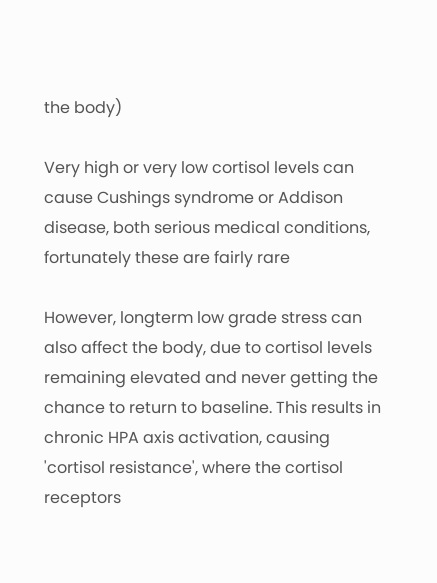the body)

Very high or very low cortisol levels can cause Cushings syndrome or Addison disease, both serious medical conditions, fortunately these are fairly rare

However, longterm low grade stress can also affect the body, due to cortisol levels remaining elevated and never getting the chance to return to baseline. This results in chronic HPA axis activation, causing 'cortisol resistance', where the cortisol receptors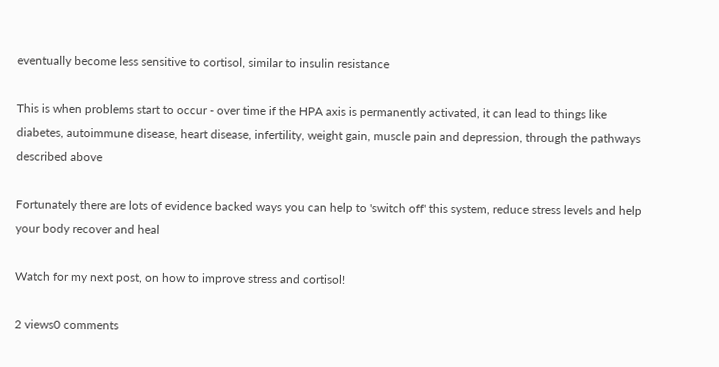eventually become less sensitive to cortisol, similar to insulin resistance

This is when problems start to occur - over time if the HPA axis is permanently activated, it can lead to things like diabetes, autoimmune disease, heart disease, infertility, weight gain, muscle pain and depression, through the pathways described above

Fortunately there are lots of evidence backed ways you can help to 'switch off' this system, reduce stress levels and help your body recover and heal

Watch for my next post, on how to improve stress and cortisol!

2 views0 comments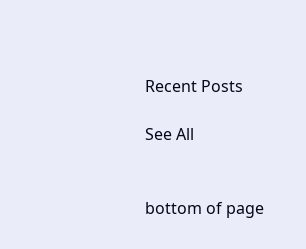Recent Posts

See All


bottom of page